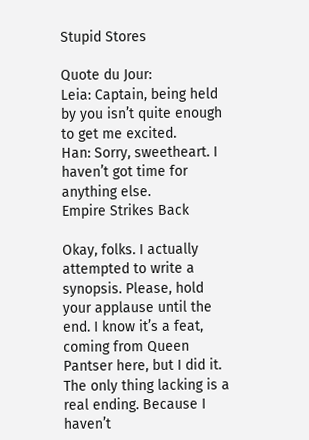Stupid Stores

Quote du Jour:
Leia: Captain, being held by you isn’t quite enough to get me excited.
Han: Sorry, sweetheart. I haven’t got time for anything else.
Empire Strikes Back

Okay, folks. I actually attempted to write a synopsis. Please, hold your applause until the end. I know it’s a feat, coming from Queen Pantser here, but I did it. The only thing lacking is a real ending. Because I haven’t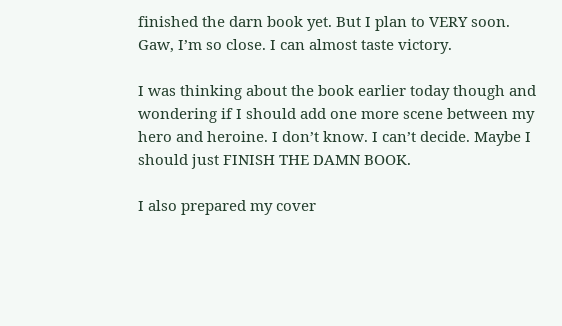finished the darn book yet. But I plan to VERY soon. Gaw, I’m so close. I can almost taste victory.

I was thinking about the book earlier today though and wondering if I should add one more scene between my hero and heroine. I don’t know. I can’t decide. Maybe I should just FINISH THE DAMN BOOK.

I also prepared my cover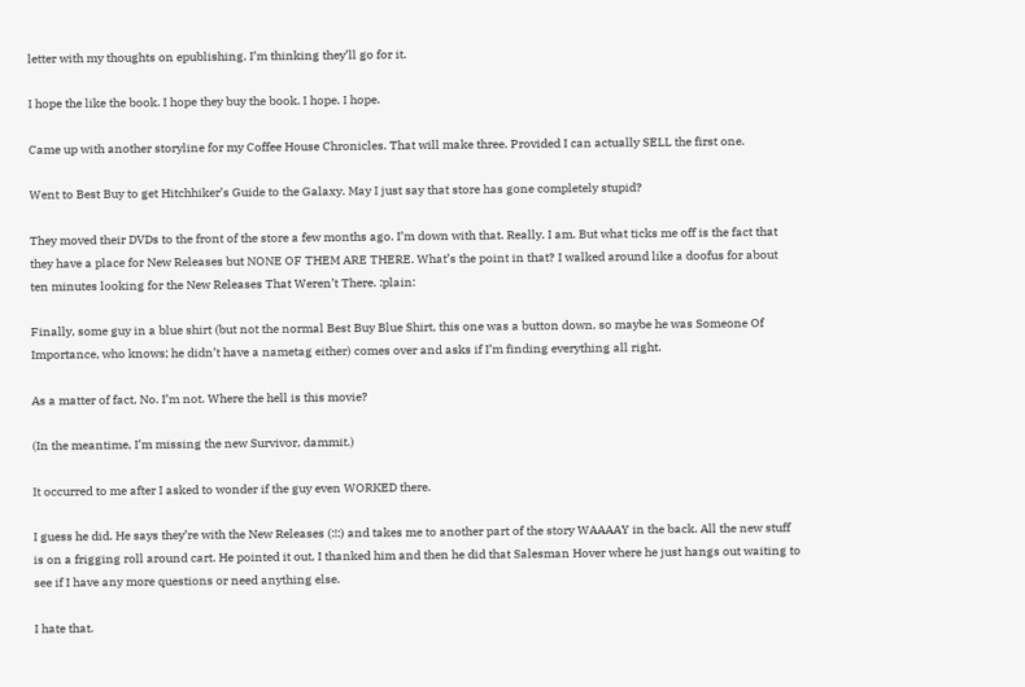letter with my thoughts on epublishing. I’m thinking they’ll go for it.

I hope the like the book. I hope they buy the book. I hope. I hope.

Came up with another storyline for my Coffee House Chronicles. That will make three. Provided I can actually SELL the first one.

Went to Best Buy to get Hitchhiker’s Guide to the Galaxy. May I just say that store has gone completely stupid?

They moved their DVDs to the front of the store a few months ago. I’m down with that. Really. I am. But what ticks me off is the fact that they have a place for New Releases but NONE OF THEM ARE THERE. What’s the point in that? I walked around like a doofus for about ten minutes looking for the New Releases That Weren’t There. :plain:

Finally, some guy in a blue shirt (but not the normal Best Buy Blue Shirt, this one was a button down, so maybe he was Someone Of Importance, who knows; he didn’t have a nametag either) comes over and asks if I’m finding everything all right.

As a matter of fact, No. I’m not. Where the hell is this movie?

(In the meantime, I’m missing the new Survivor, dammit.)

It occurred to me after I asked to wonder if the guy even WORKED there.

I guess he did. He says they’re with the New Releases (:!:) and takes me to another part of the story WAAAAY in the back. All the new stuff is on a frigging roll around cart. He pointed it out, I thanked him and then he did that Salesman Hover where he just hangs out waiting to see if I have any more questions or need anything else.

I hate that.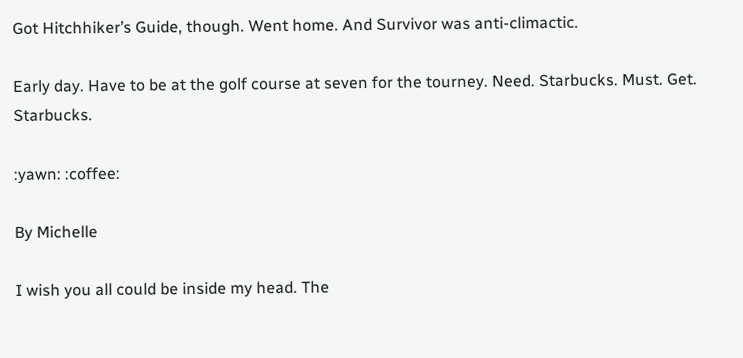Got Hitchhiker’s Guide, though. Went home. And Survivor was anti-climactic.

Early day. Have to be at the golf course at seven for the tourney. Need. Starbucks. Must. Get. Starbucks.

:yawn: :coffee:

By Michelle

I wish you all could be inside my head. The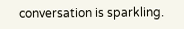conversation is sparkling.